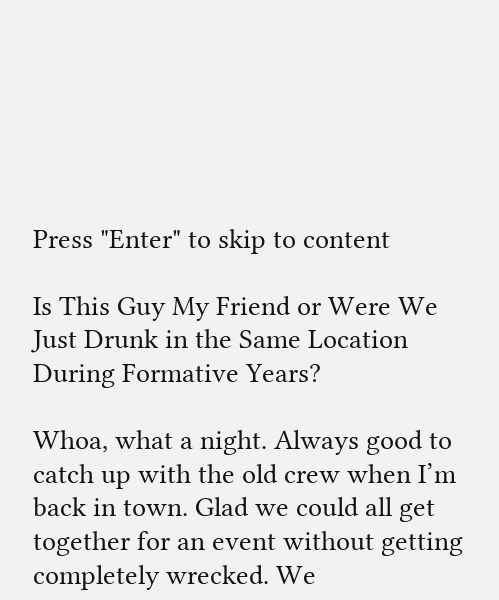Press "Enter" to skip to content

Is This Guy My Friend or Were We Just Drunk in the Same Location During Formative Years?

Whoa, what a night. Always good to catch up with the old crew when I’m back in town. Glad we could all get together for an event without getting completely wrecked. We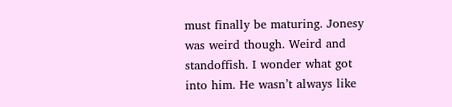must finally be maturing. Jonesy was weird though. Weird and standoffish. I wonder what got into him. He wasn’t always like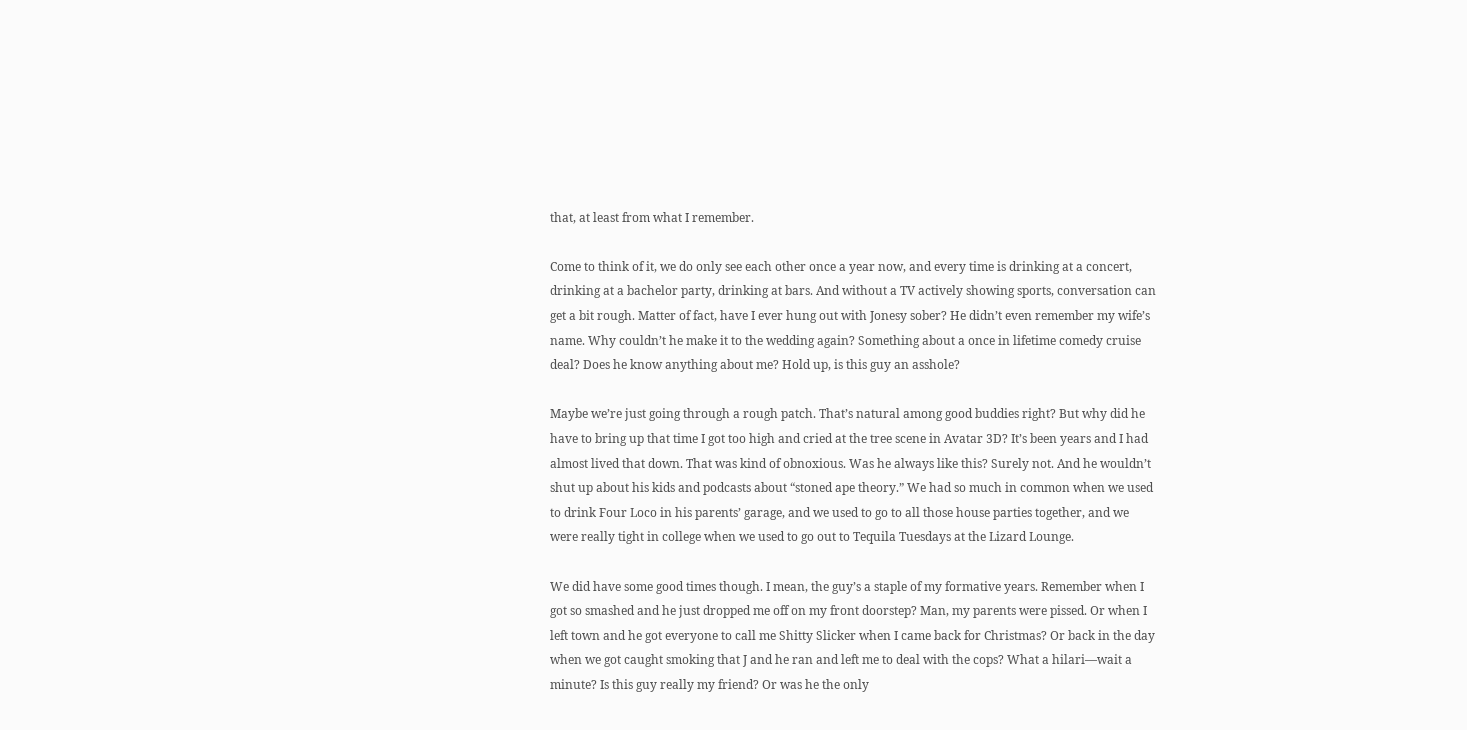that, at least from what I remember.

Come to think of it, we do only see each other once a year now, and every time is drinking at a concert, drinking at a bachelor party, drinking at bars. And without a TV actively showing sports, conversation can get a bit rough. Matter of fact, have I ever hung out with Jonesy sober? He didn’t even remember my wife’s name. Why couldn’t he make it to the wedding again? Something about a once in lifetime comedy cruise deal? Does he know anything about me? Hold up, is this guy an asshole?

Maybe we’re just going through a rough patch. That’s natural among good buddies right? But why did he have to bring up that time I got too high and cried at the tree scene in Avatar 3D? It’s been years and I had almost lived that down. That was kind of obnoxious. Was he always like this? Surely not. And he wouldn’t shut up about his kids and podcasts about “stoned ape theory.” We had so much in common when we used to drink Four Loco in his parents’ garage, and we used to go to all those house parties together, and we were really tight in college when we used to go out to Tequila Tuesdays at the Lizard Lounge.

We did have some good times though. I mean, the guy’s a staple of my formative years. Remember when I got so smashed and he just dropped me off on my front doorstep? Man, my parents were pissed. Or when I left town and he got everyone to call me Shitty Slicker when I came back for Christmas? Or back in the day when we got caught smoking that J and he ran and left me to deal with the cops? What a hilari—wait a minute? Is this guy really my friend? Or was he the only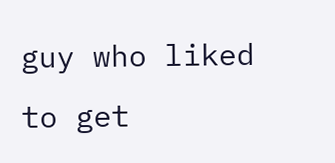guy who liked to get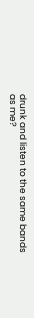drunk and listen to the same bands as me?